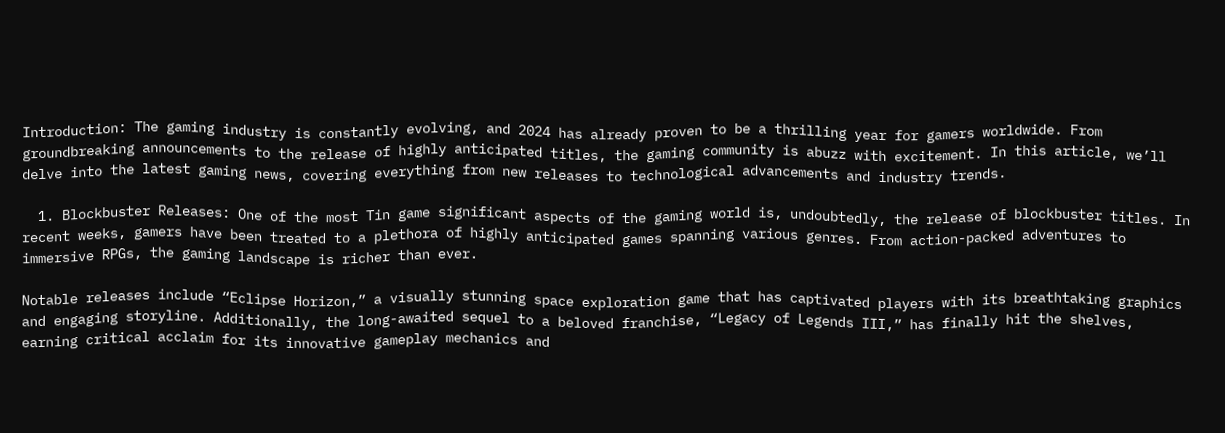Introduction: The gaming industry is constantly evolving, and 2024 has already proven to be a thrilling year for gamers worldwide. From groundbreaking announcements to the release of highly anticipated titles, the gaming community is abuzz with excitement. In this article, we’ll delve into the latest gaming news, covering everything from new releases to technological advancements and industry trends.

  1. Blockbuster Releases: One of the most Tin game significant aspects of the gaming world is, undoubtedly, the release of blockbuster titles. In recent weeks, gamers have been treated to a plethora of highly anticipated games spanning various genres. From action-packed adventures to immersive RPGs, the gaming landscape is richer than ever.

Notable releases include “Eclipse Horizon,” a visually stunning space exploration game that has captivated players with its breathtaking graphics and engaging storyline. Additionally, the long-awaited sequel to a beloved franchise, “Legacy of Legends III,” has finally hit the shelves, earning critical acclaim for its innovative gameplay mechanics and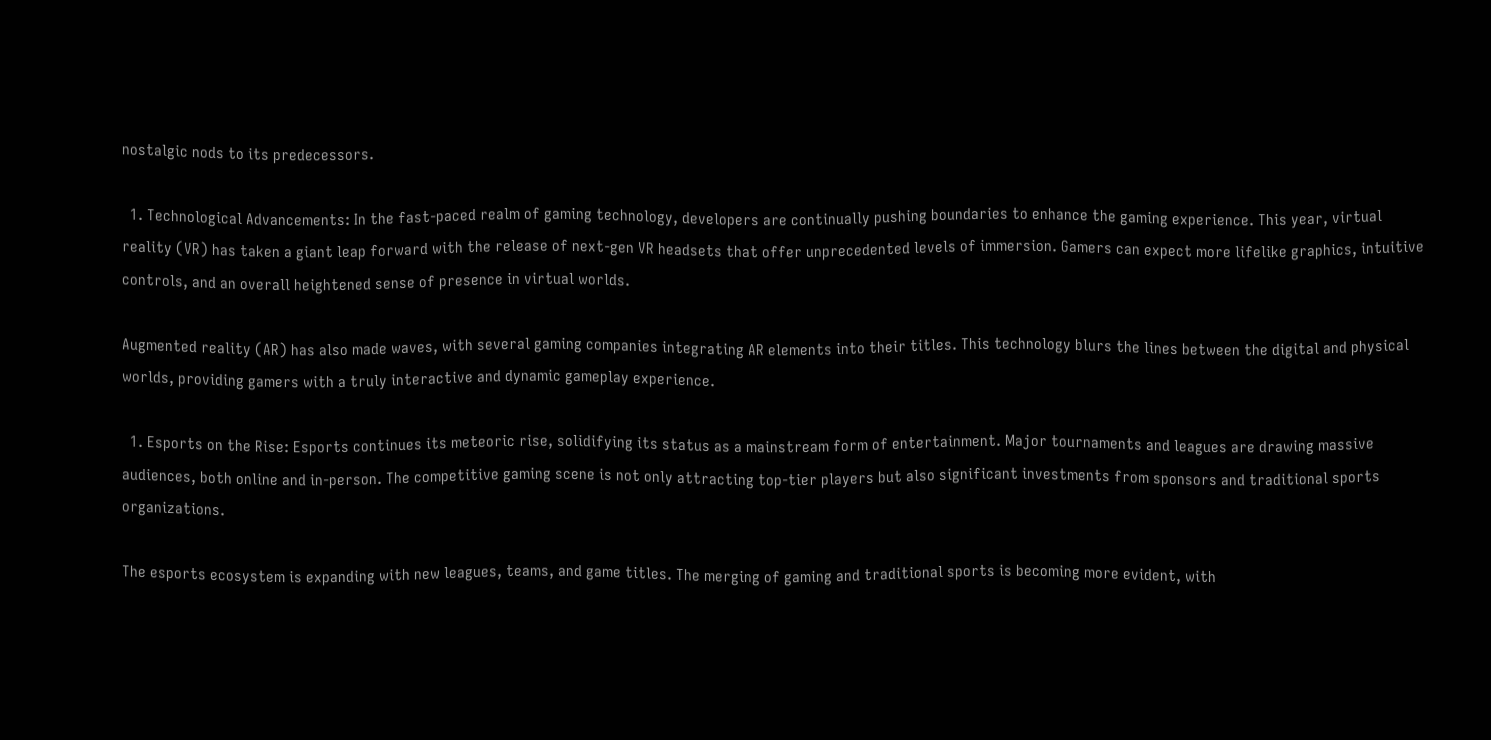nostalgic nods to its predecessors.

  1. Technological Advancements: In the fast-paced realm of gaming technology, developers are continually pushing boundaries to enhance the gaming experience. This year, virtual reality (VR) has taken a giant leap forward with the release of next-gen VR headsets that offer unprecedented levels of immersion. Gamers can expect more lifelike graphics, intuitive controls, and an overall heightened sense of presence in virtual worlds.

Augmented reality (AR) has also made waves, with several gaming companies integrating AR elements into their titles. This technology blurs the lines between the digital and physical worlds, providing gamers with a truly interactive and dynamic gameplay experience.

  1. Esports on the Rise: Esports continues its meteoric rise, solidifying its status as a mainstream form of entertainment. Major tournaments and leagues are drawing massive audiences, both online and in-person. The competitive gaming scene is not only attracting top-tier players but also significant investments from sponsors and traditional sports organizations.

The esports ecosystem is expanding with new leagues, teams, and game titles. The merging of gaming and traditional sports is becoming more evident, with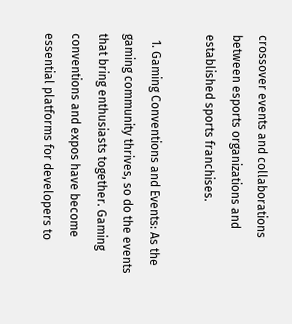crossover events and collaborations between esports organizations and established sports franchises.

  1. Gaming Conventions and Events: As the gaming community thrives, so do the events that bring enthusiasts together. Gaming conventions and expos have become essential platforms for developers to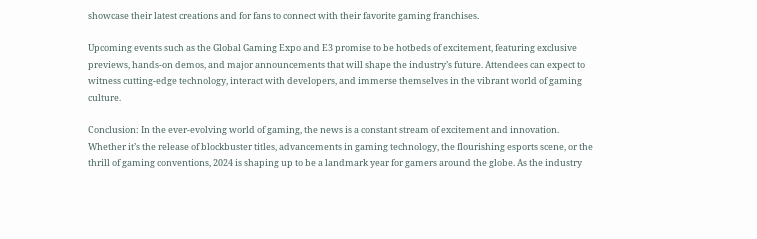showcase their latest creations and for fans to connect with their favorite gaming franchises.

Upcoming events such as the Global Gaming Expo and E3 promise to be hotbeds of excitement, featuring exclusive previews, hands-on demos, and major announcements that will shape the industry’s future. Attendees can expect to witness cutting-edge technology, interact with developers, and immerse themselves in the vibrant world of gaming culture.

Conclusion: In the ever-evolving world of gaming, the news is a constant stream of excitement and innovation. Whether it’s the release of blockbuster titles, advancements in gaming technology, the flourishing esports scene, or the thrill of gaming conventions, 2024 is shaping up to be a landmark year for gamers around the globe. As the industry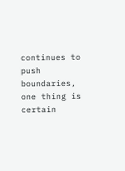continues to push boundaries, one thing is certain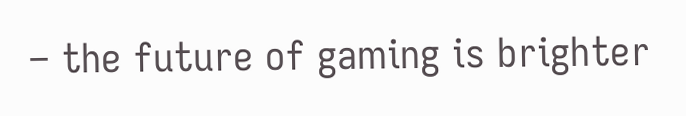– the future of gaming is brighter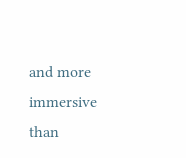and more immersive than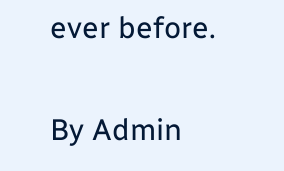ever before.

By Admin